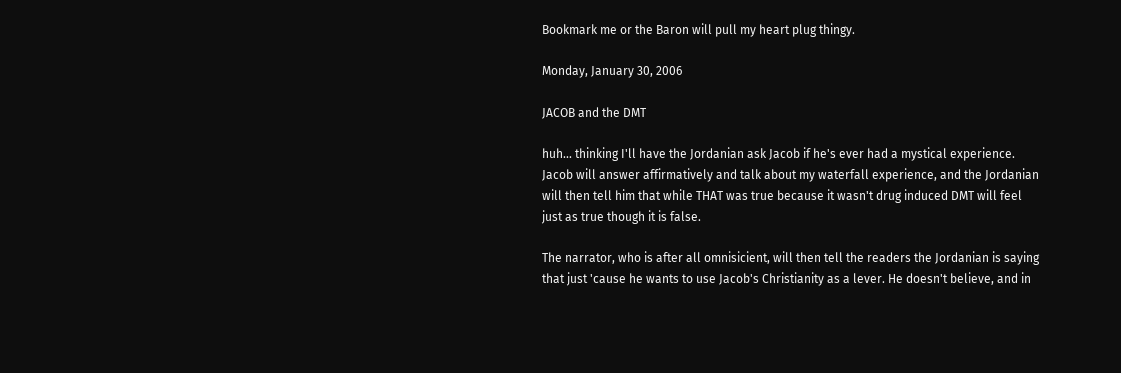Bookmark me or the Baron will pull my heart plug thingy.

Monday, January 30, 2006

JACOB and the DMT

huh... thinking I'll have the Jordanian ask Jacob if he's ever had a mystical experience. Jacob will answer affirmatively and talk about my waterfall experience, and the Jordanian will then tell him that while THAT was true because it wasn't drug induced DMT will feel just as true though it is false.

The narrator, who is after all omnisicient, will then tell the readers the Jordanian is saying that just 'cause he wants to use Jacob's Christianity as a lever. He doesn't believe, and in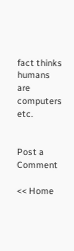fact thinks humans are computers etc.


Post a Comment

<< Home